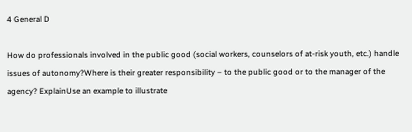4 General D

How do professionals involved in the public good (social workers, counselors of at-risk youth, etc.) handle issues of autonomy?Where is their greater responsibility – to the public good or to the manager of the agency? ExplainUse an example to illustrate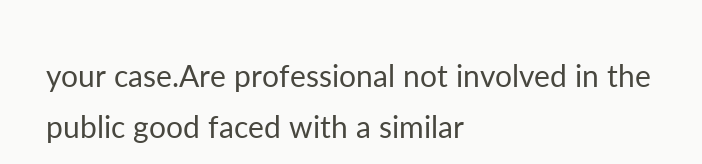your case.Are professional not involved in the public good faced with a similar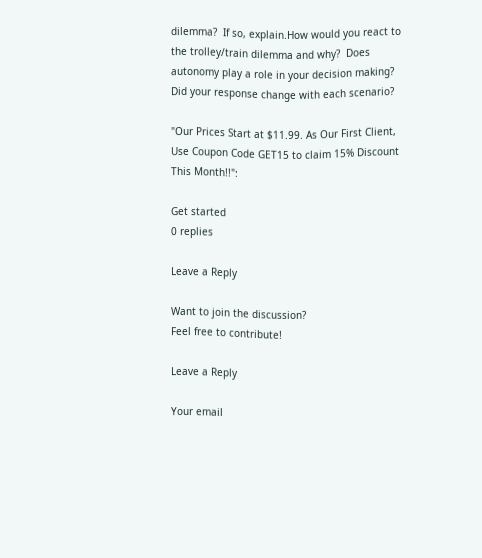dilemma?  If so, explain.How would you react to the trolley/train dilemma and why?  Does autonomy play a role in your decision making?  Did your response change with each scenario?

"Our Prices Start at $11.99. As Our First Client, Use Coupon Code GET15 to claim 15% Discount This Month!!":

Get started
0 replies

Leave a Reply

Want to join the discussion?
Feel free to contribute!

Leave a Reply

Your email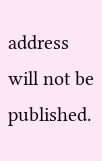address will not be published.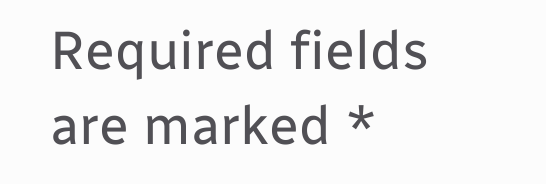Required fields are marked *